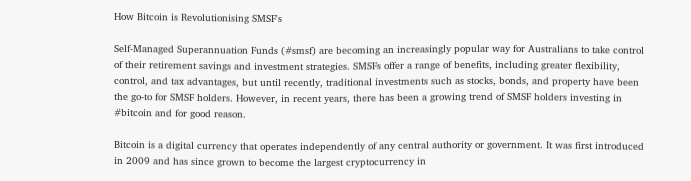How Bitcoin is Revolutionising SMSF's

Self-Managed Superannuation Funds (#smsf) are becoming an increasingly popular way for Australians to take control of their retirement savings and investment strategies. SMSFs offer a range of benefits, including greater flexibility, control, and tax advantages, but until recently, traditional investments such as stocks, bonds, and property have been the go-to for SMSF holders. However, in recent years, there has been a growing trend of SMSF holders investing in #bitcoin and for good reason.

Bitcoin is a digital currency that operates independently of any central authority or government. It was first introduced in 2009 and has since grown to become the largest cryptocurrency in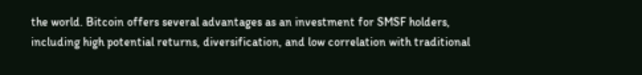the world. Bitcoin offers several advantages as an investment for SMSF holders, including high potential returns, diversification, and low correlation with traditional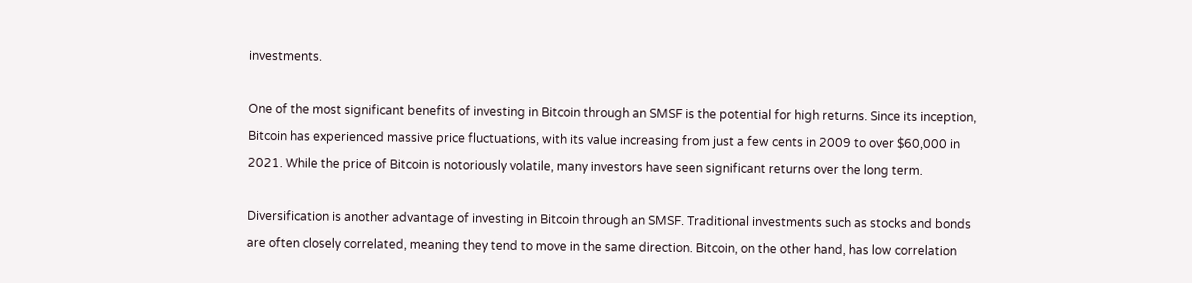investments.

One of the most significant benefits of investing in Bitcoin through an SMSF is the potential for high returns. Since its inception, Bitcoin has experienced massive price fluctuations, with its value increasing from just a few cents in 2009 to over $60,000 in 2021. While the price of Bitcoin is notoriously volatile, many investors have seen significant returns over the long term.

Diversification is another advantage of investing in Bitcoin through an SMSF. Traditional investments such as stocks and bonds are often closely correlated, meaning they tend to move in the same direction. Bitcoin, on the other hand, has low correlation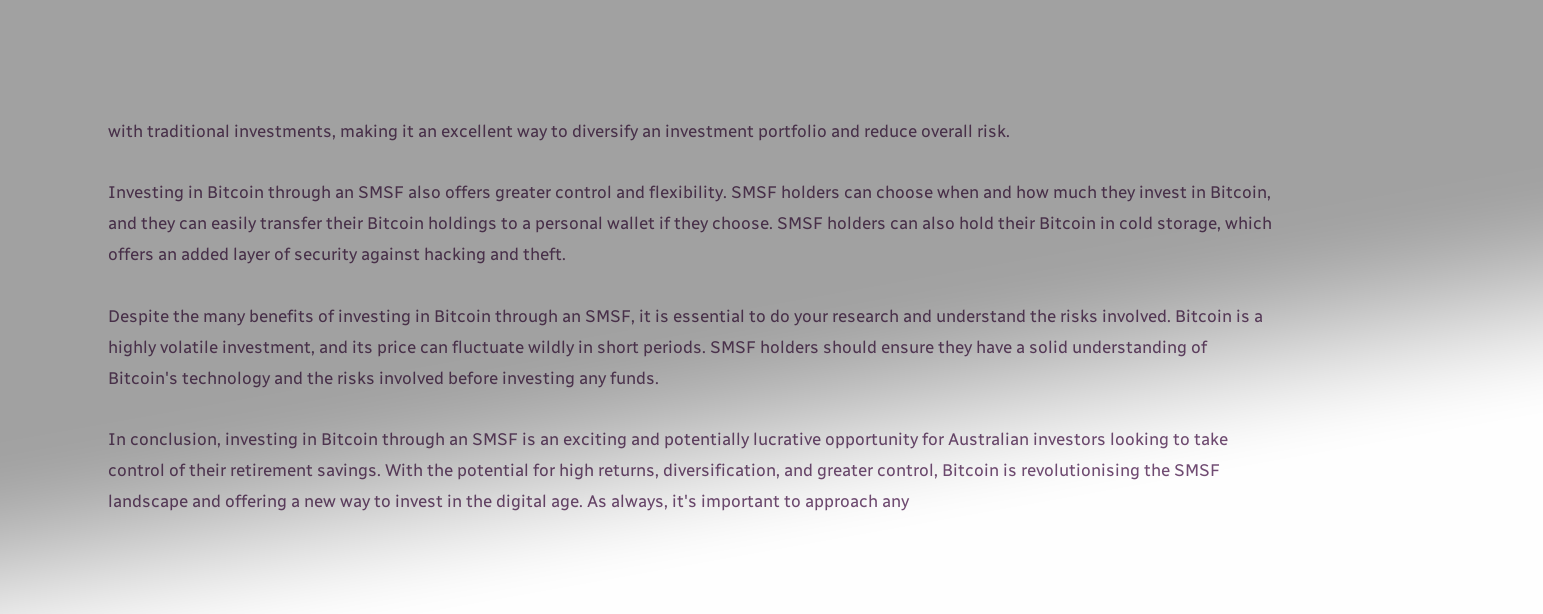with traditional investments, making it an excellent way to diversify an investment portfolio and reduce overall risk.

Investing in Bitcoin through an SMSF also offers greater control and flexibility. SMSF holders can choose when and how much they invest in Bitcoin, and they can easily transfer their Bitcoin holdings to a personal wallet if they choose. SMSF holders can also hold their Bitcoin in cold storage, which offers an added layer of security against hacking and theft.

Despite the many benefits of investing in Bitcoin through an SMSF, it is essential to do your research and understand the risks involved. Bitcoin is a highly volatile investment, and its price can fluctuate wildly in short periods. SMSF holders should ensure they have a solid understanding of Bitcoin's technology and the risks involved before investing any funds.

In conclusion, investing in Bitcoin through an SMSF is an exciting and potentially lucrative opportunity for Australian investors looking to take control of their retirement savings. With the potential for high returns, diversification, and greater control, Bitcoin is revolutionising the SMSF landscape and offering a new way to invest in the digital age. As always, it's important to approach any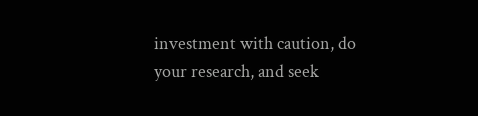investment with caution, do your research, and seek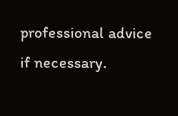professional advice if necessary.